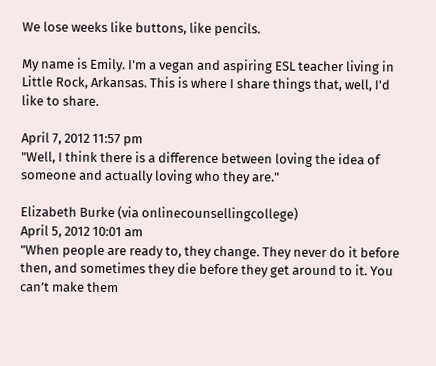We lose weeks like buttons, like pencils.

My name is Emily. I'm a vegan and aspiring ESL teacher living in Little Rock, Arkansas. This is where I share things that, well, I'd like to share.

April 7, 2012 11:57 pm
"Well, I think there is a difference between loving the idea of someone and actually loving who they are."

Elizabeth Burke (via onlinecounsellingcollege)
April 5, 2012 10:01 am
"When people are ready to, they change. They never do it before then, and sometimes they die before they get around to it. You can’t make them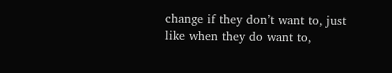change if they don’t want to, just like when they do want to,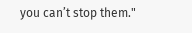you can’t stop them."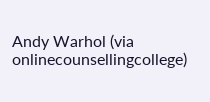Andy Warhol (via onlinecounsellingcollege)